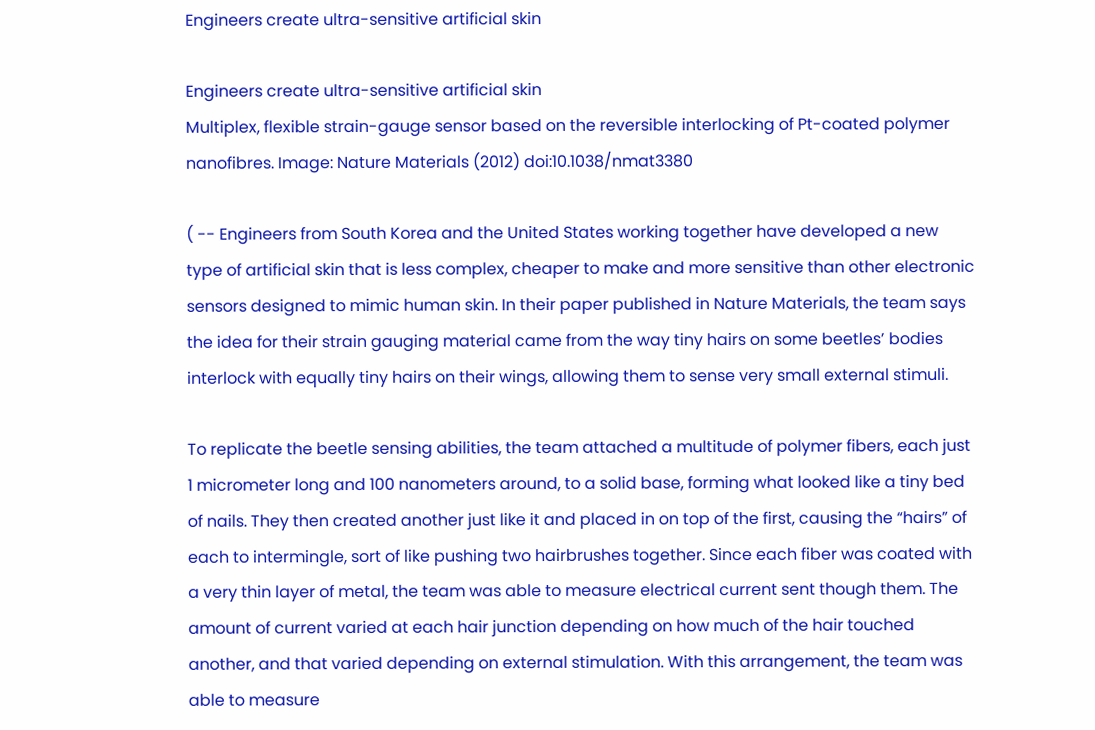Engineers create ultra-sensitive artificial skin

Engineers create ultra-sensitive artificial skin
Multiplex, flexible strain-gauge sensor based on the reversible interlocking of Pt-coated polymer nanofibres. Image: Nature Materials (2012) doi:10.1038/nmat3380

( -- Engineers from South Korea and the United States working together have developed a new type of artificial skin that is less complex, cheaper to make and more sensitive than other electronic sensors designed to mimic human skin. In their paper published in Nature Materials, the team says the idea for their strain gauging material came from the way tiny hairs on some beetles’ bodies interlock with equally tiny hairs on their wings, allowing them to sense very small external stimuli.

To replicate the beetle sensing abilities, the team attached a multitude of polymer fibers, each just 1 micrometer long and 100 nanometers around, to a solid base, forming what looked like a tiny bed of nails. They then created another just like it and placed in on top of the first, causing the “hairs” of each to intermingle, sort of like pushing two hairbrushes together. Since each fiber was coated with a very thin layer of metal, the team was able to measure electrical current sent though them. The amount of current varied at each hair junction depending on how much of the hair touched another, and that varied depending on external stimulation. With this arrangement, the team was able to measure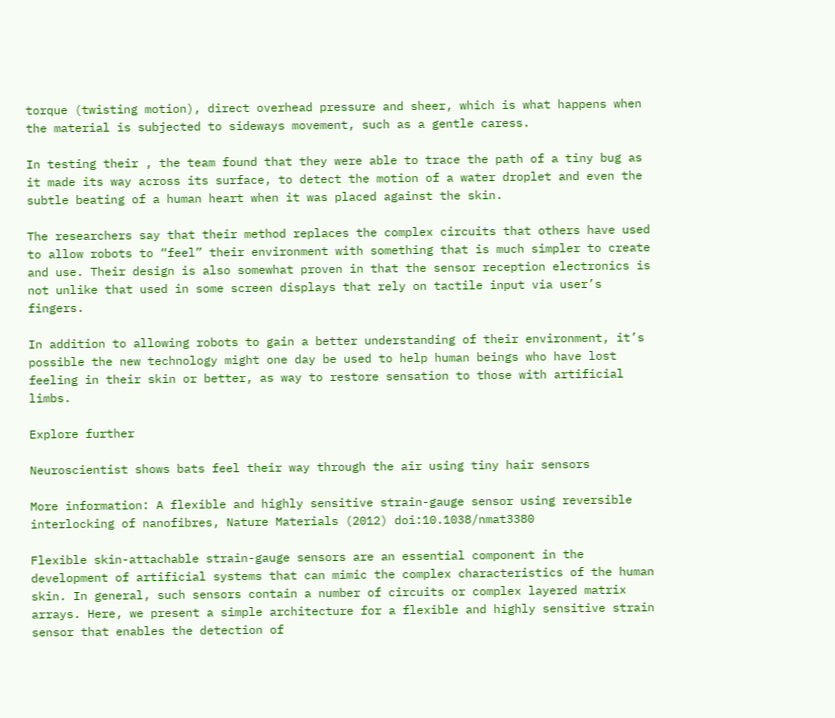torque (twisting motion), direct overhead pressure and sheer, which is what happens when the material is subjected to sideways movement, such as a gentle caress.

In testing their , the team found that they were able to trace the path of a tiny bug as it made its way across its surface, to detect the motion of a water droplet and even the subtle beating of a human heart when it was placed against the skin.

The researchers say that their method replaces the complex circuits that others have used to allow robots to “feel” their environment with something that is much simpler to create and use. Their design is also somewhat proven in that the sensor reception electronics is not unlike that used in some screen displays that rely on tactile input via user’s fingers.

In addition to allowing robots to gain a better understanding of their environment, it’s possible the new technology might one day be used to help human beings who have lost feeling in their skin or better, as way to restore sensation to those with artificial limbs.

Explore further

Neuroscientist shows bats feel their way through the air using tiny hair sensors

More information: A flexible and highly sensitive strain-gauge sensor using reversible interlocking of nanofibres, Nature Materials (2012) doi:10.1038/nmat3380

Flexible skin-attachable strain-gauge sensors are an essential component in the development of artificial systems that can mimic the complex characteristics of the human skin. In general, such sensors contain a number of circuits or complex layered matrix arrays. Here, we present a simple architecture for a flexible and highly sensitive strain sensor that enables the detection of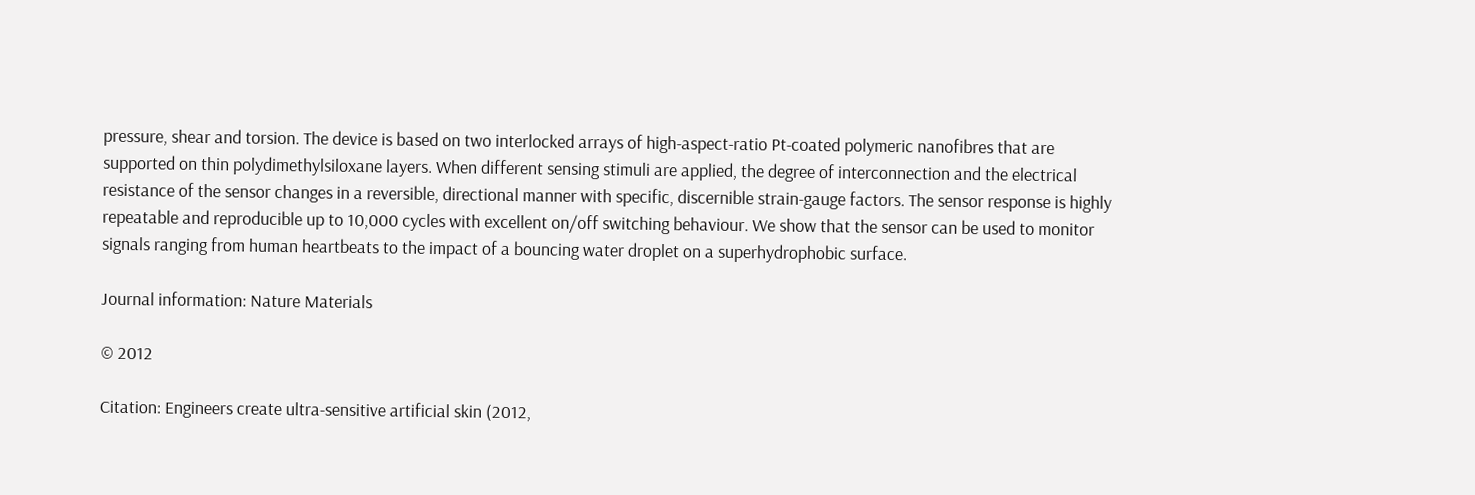pressure, shear and torsion. The device is based on two interlocked arrays of high-aspect-ratio Pt-coated polymeric nanofibres that are supported on thin polydimethylsiloxane layers. When different sensing stimuli are applied, the degree of interconnection and the electrical resistance of the sensor changes in a reversible, directional manner with specific, discernible strain-gauge factors. The sensor response is highly repeatable and reproducible up to 10,000 cycles with excellent on/off switching behaviour. We show that the sensor can be used to monitor signals ranging from human heartbeats to the impact of a bouncing water droplet on a superhydrophobic surface.

Journal information: Nature Materials

© 2012

Citation: Engineers create ultra-sensitive artificial skin (2012,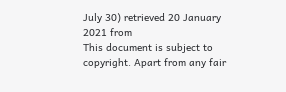July 30) retrieved 20 January 2021 from
This document is subject to copyright. Apart from any fair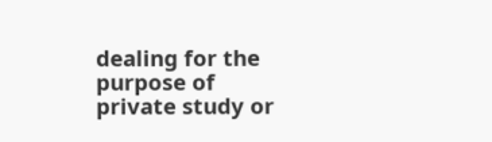dealing for the purpose of private study or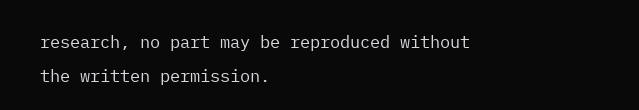research, no part may be reproduced without the written permission.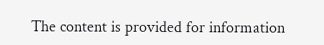The content is provided for information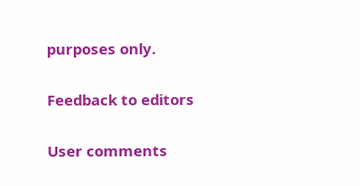purposes only.

Feedback to editors

User comments